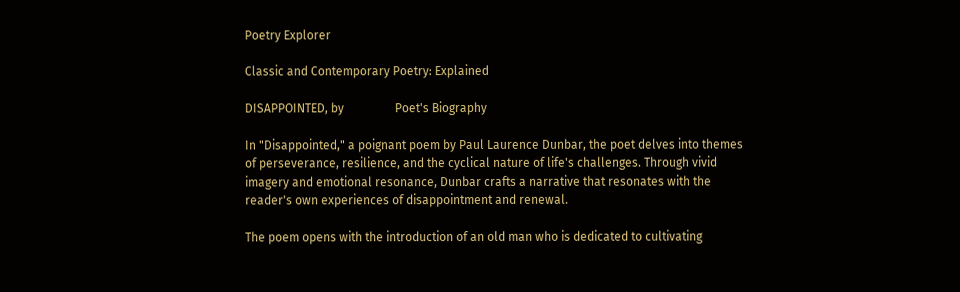Poetry Explorer

Classic and Contemporary Poetry: Explained

DISAPPOINTED, by                 Poet's Biography

In "Disappointed," a poignant poem by Paul Laurence Dunbar, the poet delves into themes of perseverance, resilience, and the cyclical nature of life's challenges. Through vivid imagery and emotional resonance, Dunbar crafts a narrative that resonates with the reader's own experiences of disappointment and renewal.

The poem opens with the introduction of an old man who is dedicated to cultivating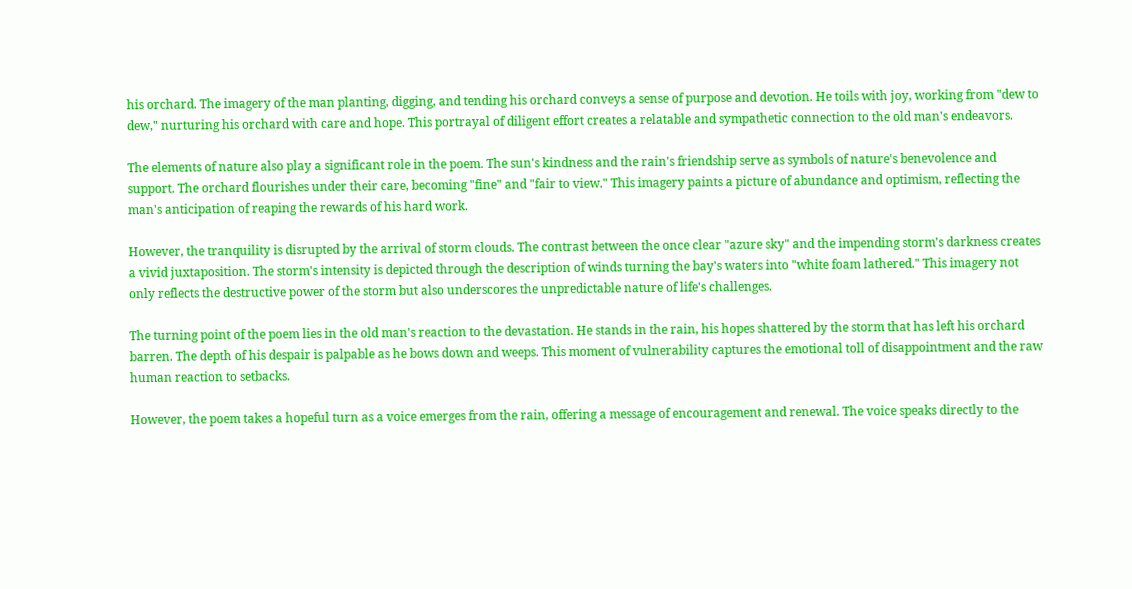his orchard. The imagery of the man planting, digging, and tending his orchard conveys a sense of purpose and devotion. He toils with joy, working from "dew to dew," nurturing his orchard with care and hope. This portrayal of diligent effort creates a relatable and sympathetic connection to the old man's endeavors.

The elements of nature also play a significant role in the poem. The sun's kindness and the rain's friendship serve as symbols of nature's benevolence and support. The orchard flourishes under their care, becoming "fine" and "fair to view." This imagery paints a picture of abundance and optimism, reflecting the man's anticipation of reaping the rewards of his hard work.

However, the tranquility is disrupted by the arrival of storm clouds. The contrast between the once clear "azure sky" and the impending storm's darkness creates a vivid juxtaposition. The storm's intensity is depicted through the description of winds turning the bay's waters into "white foam lathered." This imagery not only reflects the destructive power of the storm but also underscores the unpredictable nature of life's challenges.

The turning point of the poem lies in the old man's reaction to the devastation. He stands in the rain, his hopes shattered by the storm that has left his orchard barren. The depth of his despair is palpable as he bows down and weeps. This moment of vulnerability captures the emotional toll of disappointment and the raw human reaction to setbacks.

However, the poem takes a hopeful turn as a voice emerges from the rain, offering a message of encouragement and renewal. The voice speaks directly to the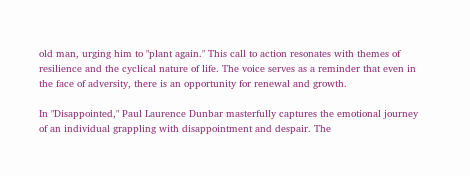old man, urging him to "plant again." This call to action resonates with themes of resilience and the cyclical nature of life. The voice serves as a reminder that even in the face of adversity, there is an opportunity for renewal and growth.

In "Disappointed," Paul Laurence Dunbar masterfully captures the emotional journey of an individual grappling with disappointment and despair. The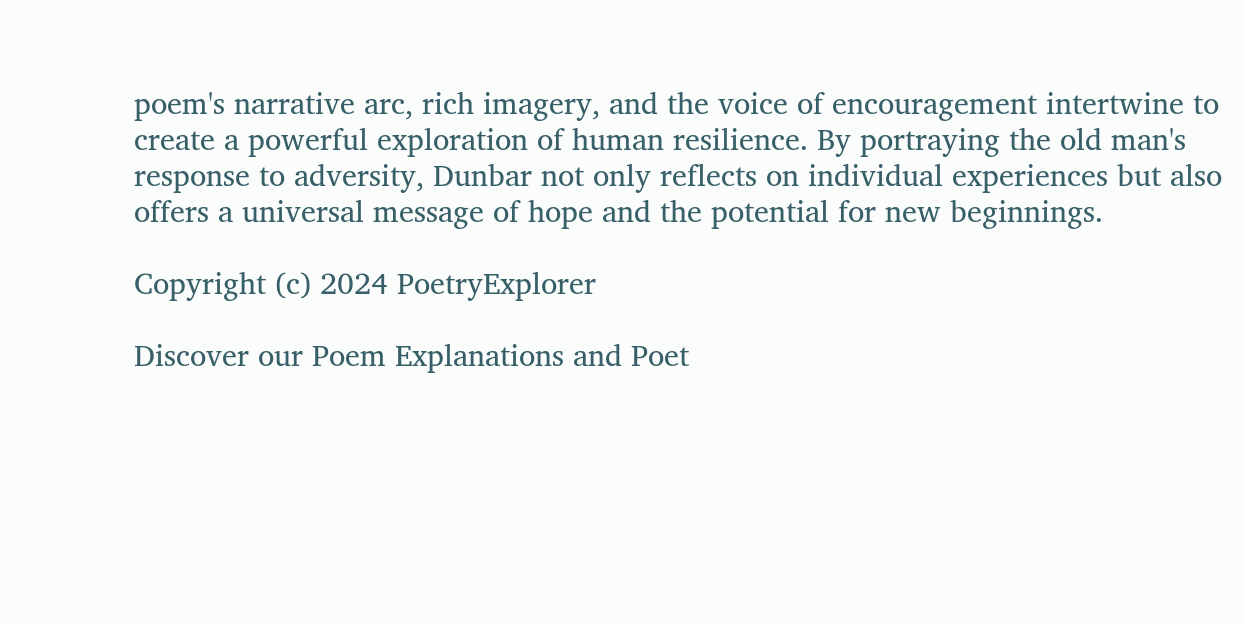poem's narrative arc, rich imagery, and the voice of encouragement intertwine to create a powerful exploration of human resilience. By portraying the old man's response to adversity, Dunbar not only reflects on individual experiences but also offers a universal message of hope and the potential for new beginnings.

Copyright (c) 2024 PoetryExplorer

Discover our Poem Explanations and Poet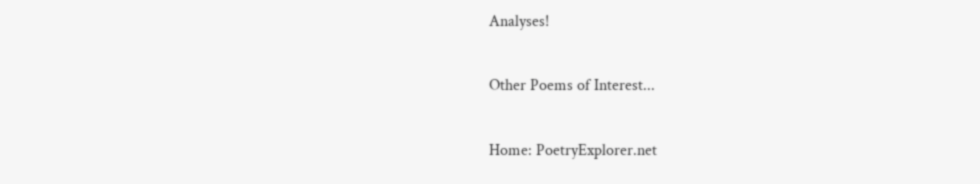Analyses!

Other Poems of Interest...

Home: PoetryExplorer.net